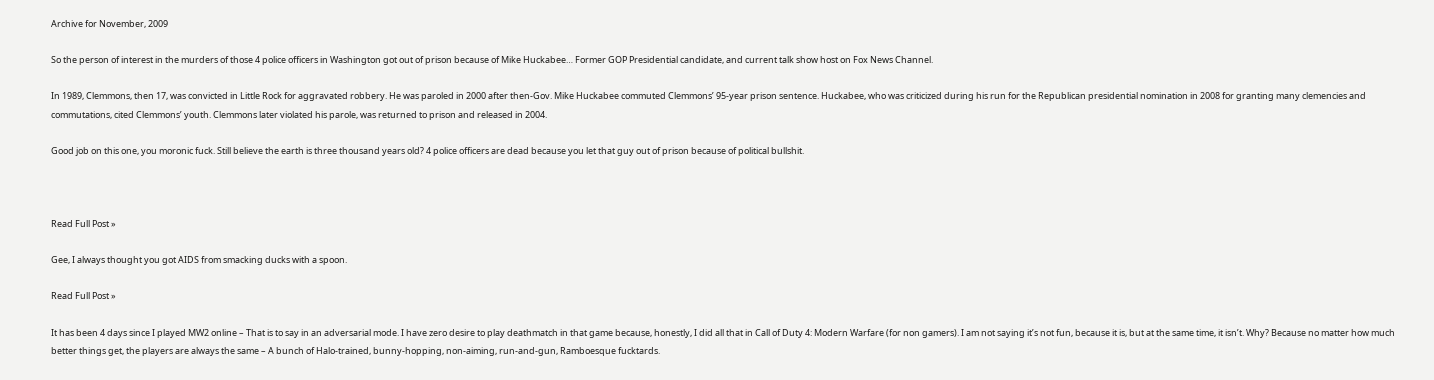Archive for November, 2009

So the person of interest in the murders of those 4 police officers in Washington got out of prison because of Mike Huckabee… Former GOP Presidential candidate, and current talk show host on Fox News Channel.

In 1989, Clemmons, then 17, was convicted in Little Rock for aggravated robbery. He was paroled in 2000 after then-Gov. Mike Huckabee commuted Clemmons’ 95-year prison sentence. Huckabee, who was criticized during his run for the Republican presidential nomination in 2008 for granting many clemencies and commutations, cited Clemmons’ youth. Clemmons later violated his parole, was returned to prison and released in 2004.

Good job on this one, you moronic fuck. Still believe the earth is three thousand years old? 4 police officers are dead because you let that guy out of prison because of political bullshit.



Read Full Post »

Gee, I always thought you got AIDS from smacking ducks with a spoon.

Read Full Post »

It has been 4 days since I played MW2 online – That is to say in an adversarial mode. I have zero desire to play deathmatch in that game because, honestly, I did all that in Call of Duty 4: Modern Warfare (for non gamers). I am not saying it’s not fun, because it is, but at the same time, it isn’t. Why? Because no matter how much better things get, the players are always the same – A bunch of Halo-trained, bunny-hopping, non-aiming, run-and-gun, Ramboesque fucktards.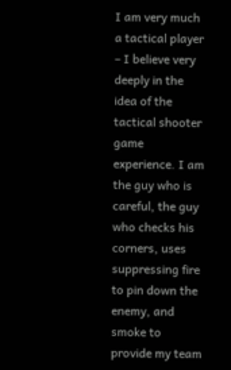I am very much a tactical player – I believe very deeply in the idea of the tactical shooter game experience. I am the guy who is careful, the guy who checks his corners, uses suppressing fire to pin down the enemy, and smoke to provide my team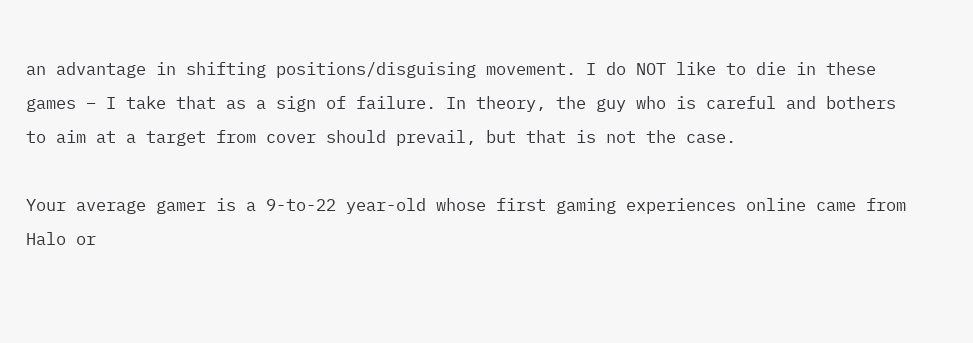an advantage in shifting positions/disguising movement. I do NOT like to die in these games – I take that as a sign of failure. In theory, the guy who is careful and bothers to aim at a target from cover should prevail, but that is not the case.

Your average gamer is a 9-to-22 year-old whose first gaming experiences online came from Halo or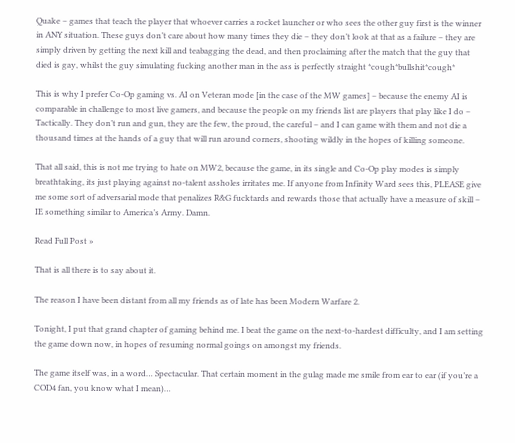Quake – games that teach the player that whoever carries a rocket launcher or who sees the other guy first is the winner in ANY situation. These guys don’t care about how many times they die – they don’t look at that as a failure – they are simply driven by getting the next kill and teabagging the dead, and then proclaiming after the match that the guy that died is gay, whilst the guy simulating fucking another man in the ass is perfectly straight *cough*bullshit*cough*

This is why I prefer Co-Op gaming vs. AI on Veteran mode [in the case of the MW games] – because the enemy AI is comparable in challenge to most live gamers, and because the people on my friends list are players that play like I do – Tactically. They don’t run and gun, they are the few, the proud, the careful – and I can game with them and not die a thousand times at the hands of a guy that will run around corners, shooting wildly in the hopes of killing someone.

That all said, this is not me trying to hate on MW2, because the game, in its single and Co-Op play modes is simply breathtaking, its just playing against no-talent assholes irritates me. If anyone from Infinity Ward sees this, PLEASE give me some sort of adversarial mode that penalizes R&G fucktards and rewards those that actually have a measure of skill – IE something similar to America’s Army. Damn.

Read Full Post »

That is all there is to say about it.

The reason I have been distant from all my friends as of late has been Modern Warfare 2.

Tonight, I put that grand chapter of gaming behind me. I beat the game on the next-to-hardest difficulty, and I am setting the game down now, in hopes of resuming normal goings on amongst my friends.

The game itself was, in a word… Spectacular. That certain moment in the gulag made me smile from ear to ear (if you’re a COD4 fan, you know what I mean)…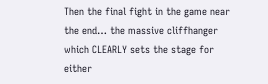Then the final fight in the game near the end… the massive cliffhanger which CLEARLY sets the stage for either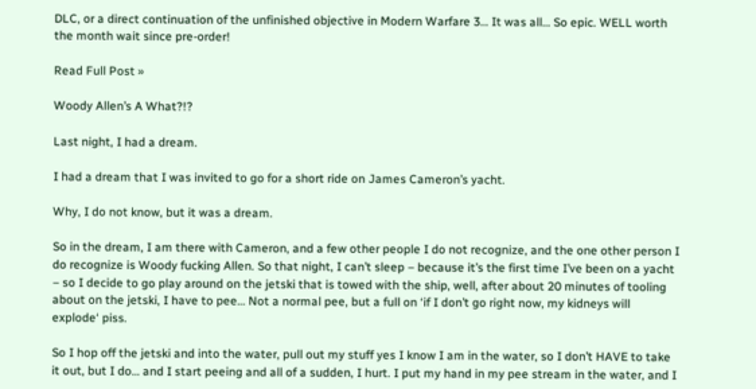DLC, or a direct continuation of the unfinished objective in Modern Warfare 3… It was all… So epic. WELL worth the month wait since pre-order!

Read Full Post »

Woody Allen’s A What?!?

Last night, I had a dream.

I had a dream that I was invited to go for a short ride on James Cameron’s yacht.

Why, I do not know, but it was a dream.

So in the dream, I am there with Cameron, and a few other people I do not recognize, and the one other person I do recognize is Woody fucking Allen. So that night, I can’t sleep – because it’s the first time I’ve been on a yacht – so I decide to go play around on the jetski that is towed with the ship, well, after about 20 minutes of tooling about on the jetski, I have to pee… Not a normal pee, but a full on ‘if I don’t go right now, my kidneys will explode‘ piss.

So I hop off the jetski and into the water, pull out my stuff yes I know I am in the water, so I don’t HAVE to take it out, but I do… and I start peeing and all of a sudden, I hurt. I put my hand in my pee stream in the water, and I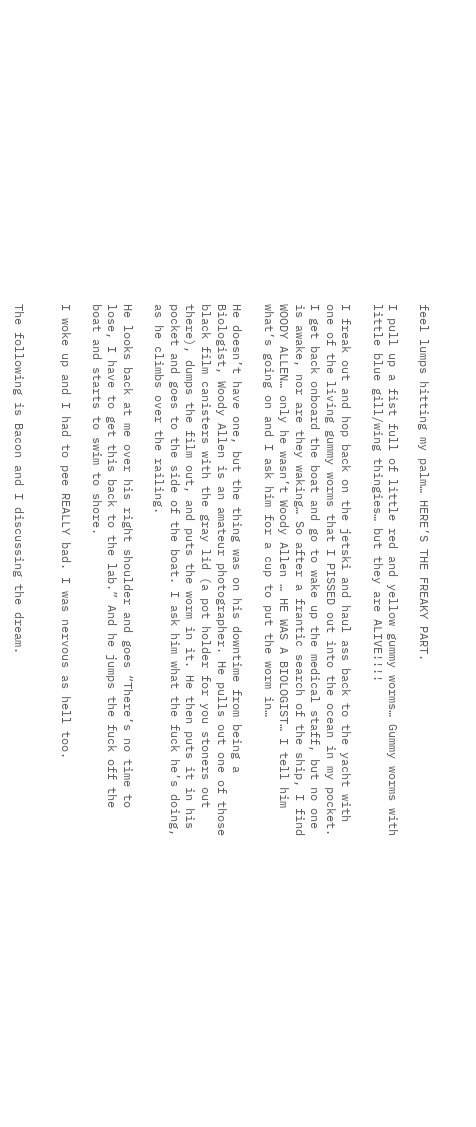feel lumps hitting my palm… HERE’S THE FREAKY PART.

I pull up a fist full of little red and yellow gummy worms… Gummy worms with little blue gill/wing thingies… but they are ALIVE!!!!

I freak out and hop back on the jetski and haul ass back to the yacht with one of the living gummy worms that I PISSED out into the ocean in my pocket. I get back onboard the boat and go to wake up the medical staff, but no one is awake, nor are they waking… So after a frantic search of the ship, I find WOODY ALLEN… only he wasn’t Woody Allen … HE WAS A BIOLOGIST… I tell him what’s going on and I ask him for a cup to put the worm in…

He doesn’t have one, but the thing was on his downtime from being a Biologist, Woody Allen is an amateur photographer. He pulls out one of those black film canisters with the gray lid (a pot holder for you stoners out there), dumps the film out, and puts the worm in it. He then puts it in his pocket and goes to the side of the boat. I ask him what the fuck he’s doing, as he climbs over the railing.

He looks back at me over his right shoulder and goes “There’s no time to lose, I have to get this back to the lab.” And he jumps the fuck off the boat and starts to swim to shore.

I woke up and I had to pee REALLY bad. I was nervous as hell too.


The following is Bacon and I discussing the dream.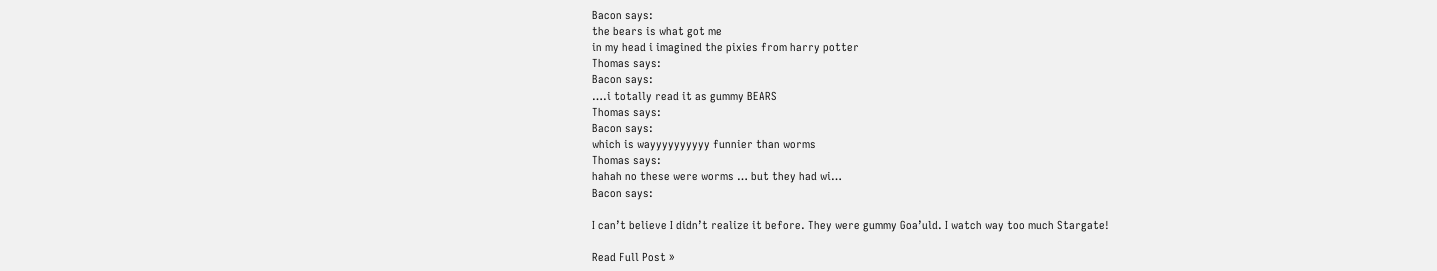Bacon says:
the bears is what got me
in my head i imagined the pixies from harry potter
Thomas says:
Bacon says:
….i totally read it as gummy BEARS
Thomas says:
Bacon says:
which is wayyyyyyyyyy funnier than worms
Thomas says:
hahah no these were worms … but they had wi…
Bacon says:

I can’t believe I didn’t realize it before. They were gummy Goa’uld. I watch way too much Stargate!

Read Full Post »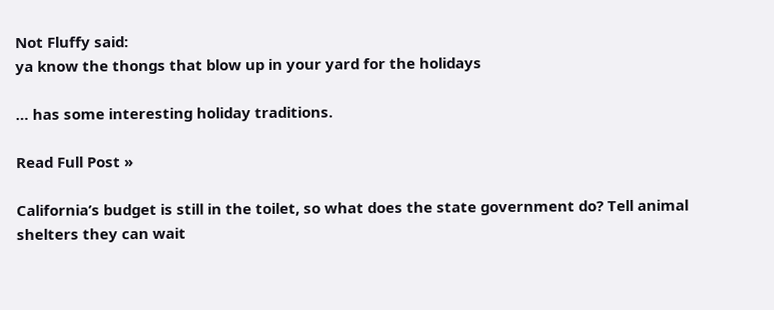Not Fluffy said:
ya know the thongs that blow up in your yard for the holidays

… has some interesting holiday traditions.

Read Full Post »

California’s budget is still in the toilet, so what does the state government do? Tell animal shelters they can wait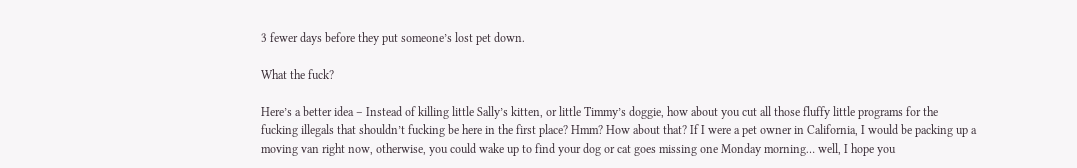3 fewer days before they put someone’s lost pet down.

What the fuck?

Here’s a better idea – Instead of killing little Sally’s kitten, or little Timmy’s doggie, how about you cut all those fluffy little programs for the fucking illegals that shouldn’t fucking be here in the first place? Hmm? How about that? If I were a pet owner in California, I would be packing up a moving van right now, otherwise, you could wake up to find your dog or cat goes missing one Monday morning… well, I hope you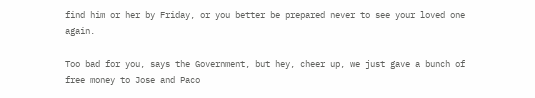find him or her by Friday, or you better be prepared never to see your loved one again.

Too bad for you, says the Government, but hey, cheer up, we just gave a bunch of free money to Jose and Paco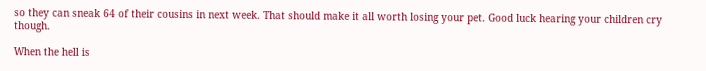so they can sneak 64 of their cousins in next week. That should make it all worth losing your pet. Good luck hearing your children cry though.

When the hell is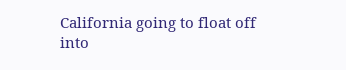California going to float off into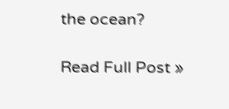the ocean?

Read Full Post »